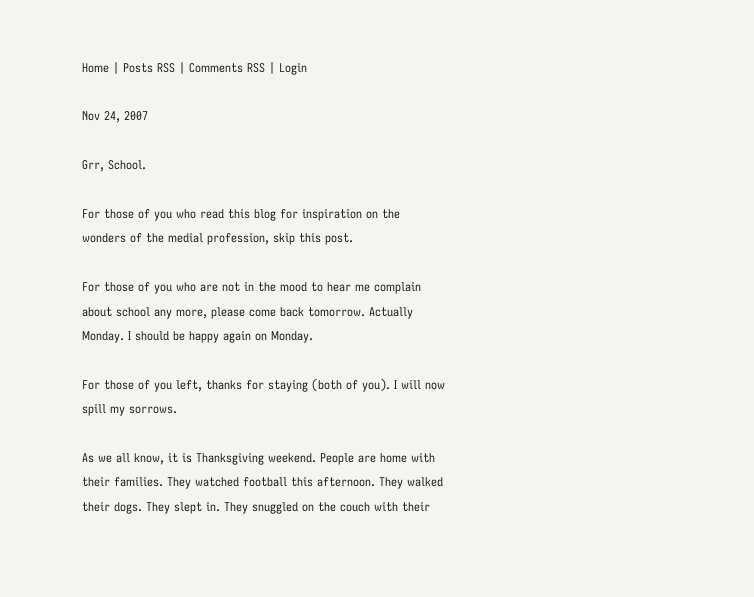Home | Posts RSS | Comments RSS | Login

Nov 24, 2007

Grr, School.

For those of you who read this blog for inspiration on the wonders of the medial profession, skip this post.

For those of you who are not in the mood to hear me complain about school any more, please come back tomorrow. Actually Monday. I should be happy again on Monday.

For those of you left, thanks for staying (both of you). I will now spill my sorrows.

As we all know, it is Thanksgiving weekend. People are home with their families. They watched football this afternoon. They walked their dogs. They slept in. They snuggled on the couch with their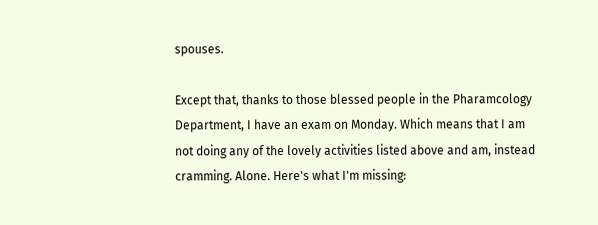spouses.

Except that, thanks to those blessed people in the Pharamcology Department, I have an exam on Monday. Which means that I am not doing any of the lovely activities listed above and am, instead cramming. Alone. Here's what I'm missing: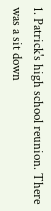1. Patrick's high school reunion. There was a sit down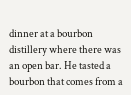dinner at a bourbon distillery where there was an open bar. He tasted a bourbon that comes from a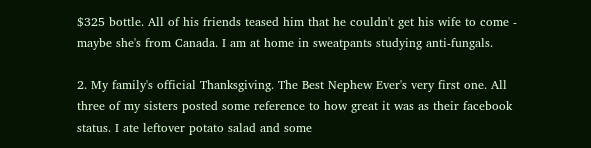$325 bottle. All of his friends teased him that he couldn't get his wife to come - maybe she's from Canada. I am at home in sweatpants studying anti-fungals.

2. My family's official Thanksgiving. The Best Nephew Ever's very first one. All three of my sisters posted some reference to how great it was as their facebook status. I ate leftover potato salad and some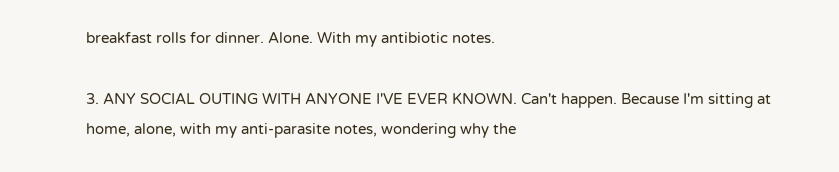breakfast rolls for dinner. Alone. With my antibiotic notes.

3. ANY SOCIAL OUTING WITH ANYONE I'VE EVER KNOWN. Can't happen. Because I'm sitting at home, alone, with my anti-parasite notes, wondering why the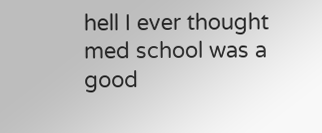hell I ever thought med school was a good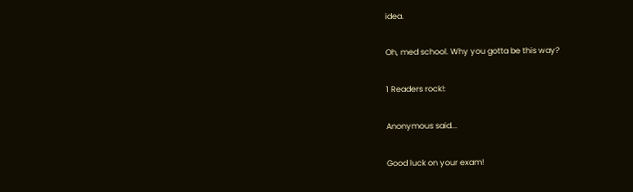idea.

Oh, med school. Why you gotta be this way?

1 Readers rock!:

Anonymous said...

Good luck on your exam!